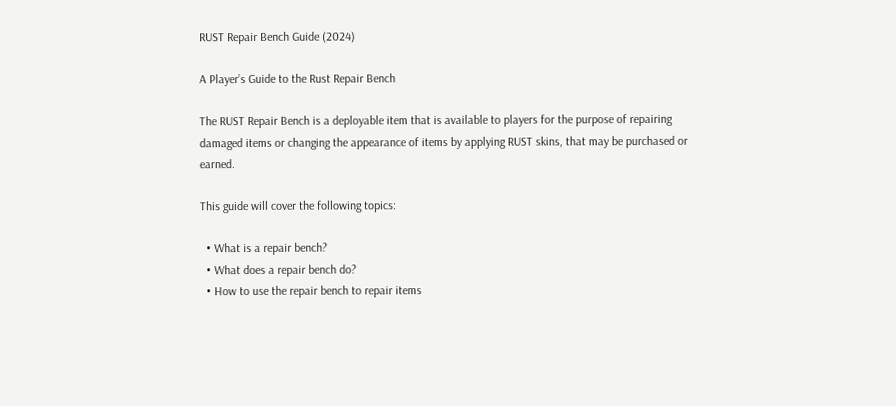RUST Repair Bench Guide (2024)

A Player’s Guide to the Rust Repair Bench

The RUST Repair Bench is a deployable item that is available to players for the purpose of repairing damaged items or changing the appearance of items by applying RUST skins, that may be purchased or earned.

This guide will cover the following topics:

  • What is a repair bench?
  • What does a repair bench do?
  • How to use the repair bench to repair items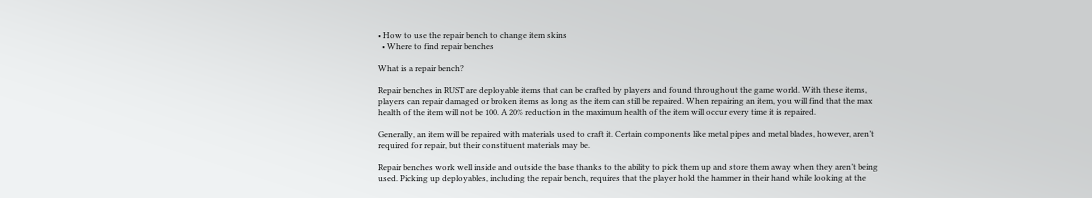• How to use the repair bench to change item skins
  • Where to find repair benches

What is a repair bench?

Repair benches in RUST are deployable items that can be crafted by players and found throughout the game world. With these items, players can repair damaged or broken items as long as the item can still be repaired. When repairing an item, you will find that the max health of the item will not be 100. A 20% reduction in the maximum health of the item will occur every time it is repaired.

Generally, an item will be repaired with materials used to craft it. Certain components like metal pipes and metal blades, however, aren’t required for repair, but their constituent materials may be.

Repair benches work well inside and outside the base thanks to the ability to pick them up and store them away when they aren’t being used. Picking up deployables, including the repair bench, requires that the player hold the hammer in their hand while looking at the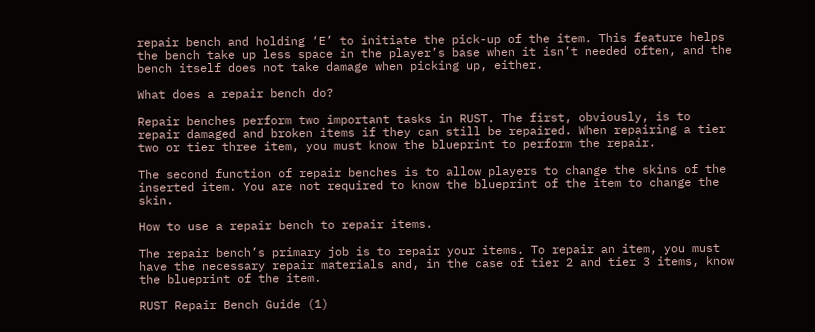repair bench and holding ‘E’ to initiate the pick-up of the item. This feature helps the bench take up less space in the player’s base when it isn’t needed often, and the bench itself does not take damage when picking up, either.

What does a repair bench do?

Repair benches perform two important tasks in RUST. The first, obviously, is to repair damaged and broken items if they can still be repaired. When repairing a tier two or tier three item, you must know the blueprint to perform the repair.

The second function of repair benches is to allow players to change the skins of the inserted item. You are not required to know the blueprint of the item to change the skin.

How to use a repair bench to repair items.

The repair bench’s primary job is to repair your items. To repair an item, you must have the necessary repair materials and, in the case of tier 2 and tier 3 items, know the blueprint of the item.

RUST Repair Bench Guide (1)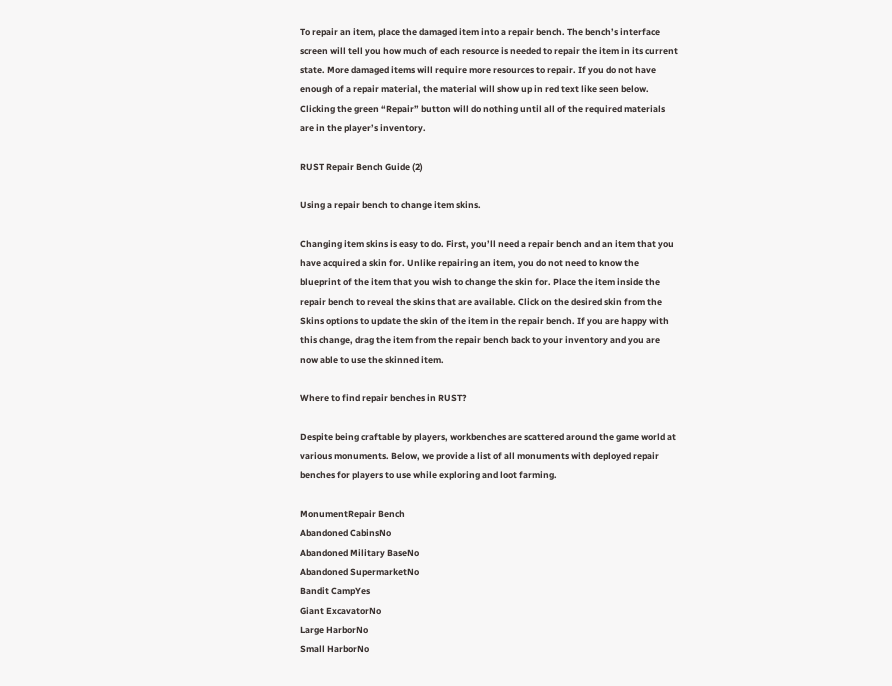To repair an item, place the damaged item into a repair bench. The bench’s interface screen will tell you how much of each resource is needed to repair the item in its current state. More damaged items will require more resources to repair. If you do not have enough of a repair material, the material will show up in red text like seen below. Clicking the green “Repair” button will do nothing until all of the required materials are in the player’s inventory.

RUST Repair Bench Guide (2)

Using a repair bench to change item skins.

Changing item skins is easy to do. First, you’ll need a repair bench and an item that you have acquired a skin for. Unlike repairing an item, you do not need to know the blueprint of the item that you wish to change the skin for. Place the item inside the repair bench to reveal the skins that are available. Click on the desired skin from the Skins options to update the skin of the item in the repair bench. If you are happy with this change, drag the item from the repair bench back to your inventory and you are now able to use the skinned item.

Where to find repair benches in RUST?

Despite being craftable by players, workbenches are scattered around the game world at various monuments. Below, we provide a list of all monuments with deployed repair benches for players to use while exploring and loot farming.

MonumentRepair Bench
Abandoned CabinsNo
Abandoned Military BaseNo
Abandoned SupermarketNo
Bandit CampYes
Giant ExcavatorNo
Large HarborNo
Small HarborNo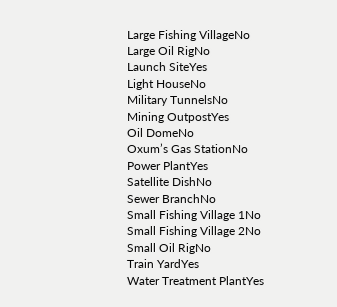Large Fishing VillageNo
Large Oil RigNo
Launch SiteYes
Light HouseNo
Military TunnelsNo
Mining OutpostYes
Oil DomeNo
Oxum’s Gas StationNo
Power PlantYes
Satellite DishNo
Sewer BranchNo
Small Fishing Village 1No
Small Fishing Village 2No
Small Oil RigNo
Train YardYes
Water Treatment PlantYes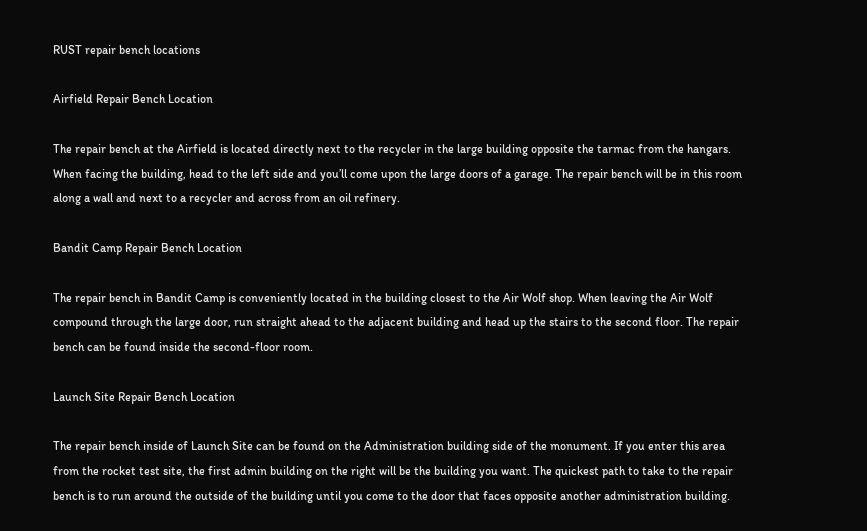RUST repair bench locations

Airfield Repair Bench Location

The repair bench at the Airfield is located directly next to the recycler in the large building opposite the tarmac from the hangars. When facing the building, head to the left side and you’ll come upon the large doors of a garage. The repair bench will be in this room along a wall and next to a recycler and across from an oil refinery.

Bandit Camp Repair Bench Location

The repair bench in Bandit Camp is conveniently located in the building closest to the Air Wolf shop. When leaving the Air Wolf compound through the large door, run straight ahead to the adjacent building and head up the stairs to the second floor. The repair bench can be found inside the second-floor room.

Launch Site Repair Bench Location

The repair bench inside of Launch Site can be found on the Administration building side of the monument. If you enter this area from the rocket test site, the first admin building on the right will be the building you want. The quickest path to take to the repair bench is to run around the outside of the building until you come to the door that faces opposite another administration building.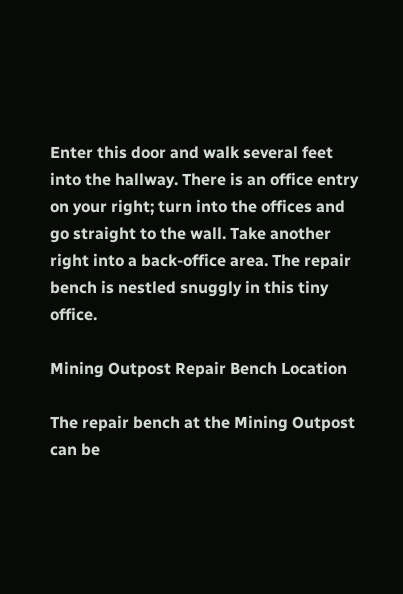Enter this door and walk several feet into the hallway. There is an office entry on your right; turn into the offices and go straight to the wall. Take another right into a back-office area. The repair bench is nestled snuggly in this tiny office.

Mining Outpost Repair Bench Location

The repair bench at the Mining Outpost can be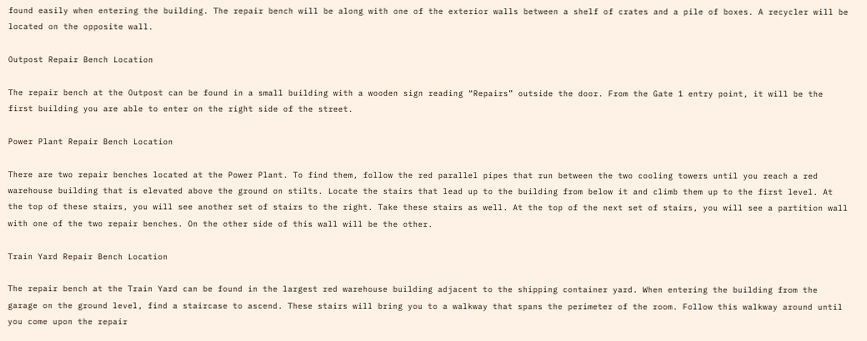found easily when entering the building. The repair bench will be along with one of the exterior walls between a shelf of crates and a pile of boxes. A recycler will be located on the opposite wall.

Outpost Repair Bench Location

The repair bench at the Outpost can be found in a small building with a wooden sign reading “Repairs” outside the door. From the Gate 1 entry point, it will be the first building you are able to enter on the right side of the street.

Power Plant Repair Bench Location

There are two repair benches located at the Power Plant. To find them, follow the red parallel pipes that run between the two cooling towers until you reach a red warehouse building that is elevated above the ground on stilts. Locate the stairs that lead up to the building from below it and climb them up to the first level. At the top of these stairs, you will see another set of stairs to the right. Take these stairs as well. At the top of the next set of stairs, you will see a partition wall with one of the two repair benches. On the other side of this wall will be the other.

Train Yard Repair Bench Location

The repair bench at the Train Yard can be found in the largest red warehouse building adjacent to the shipping container yard. When entering the building from the garage on the ground level, find a staircase to ascend. These stairs will bring you to a walkway that spans the perimeter of the room. Follow this walkway around until you come upon the repair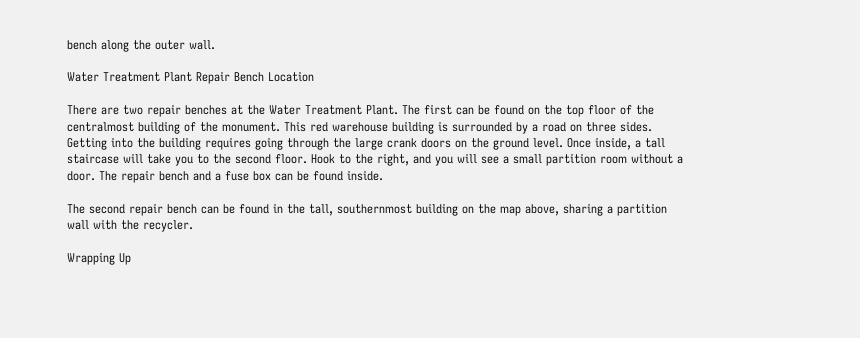bench along the outer wall.

Water Treatment Plant Repair Bench Location

There are two repair benches at the Water Treatment Plant. The first can be found on the top floor of the centralmost building of the monument. This red warehouse building is surrounded by a road on three sides. Getting into the building requires going through the large crank doors on the ground level. Once inside, a tall staircase will take you to the second floor. Hook to the right, and you will see a small partition room without a door. The repair bench and a fuse box can be found inside.

The second repair bench can be found in the tall, southernmost building on the map above, sharing a partition wall with the recycler.

Wrapping Up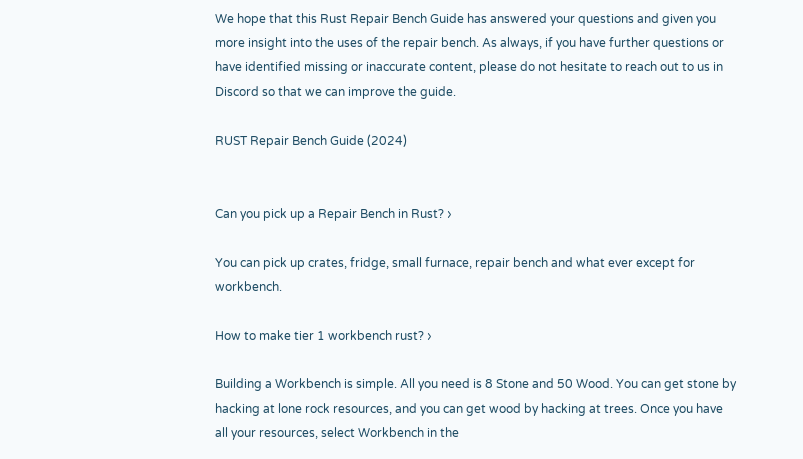We hope that this Rust Repair Bench Guide has answered your questions and given you more insight into the uses of the repair bench. As always, if you have further questions or have identified missing or inaccurate content, please do not hesitate to reach out to us in Discord so that we can improve the guide.

RUST Repair Bench Guide (2024)


Can you pick up a Repair Bench in Rust? ›

You can pick up crates, fridge, small furnace, repair bench and what ever except for workbench.

How to make tier 1 workbench rust? ›

Building a Workbench is simple. All you need is 8 Stone and 50 Wood. You can get stone by hacking at lone rock resources, and you can get wood by hacking at trees. Once you have all your resources, select Workbench in the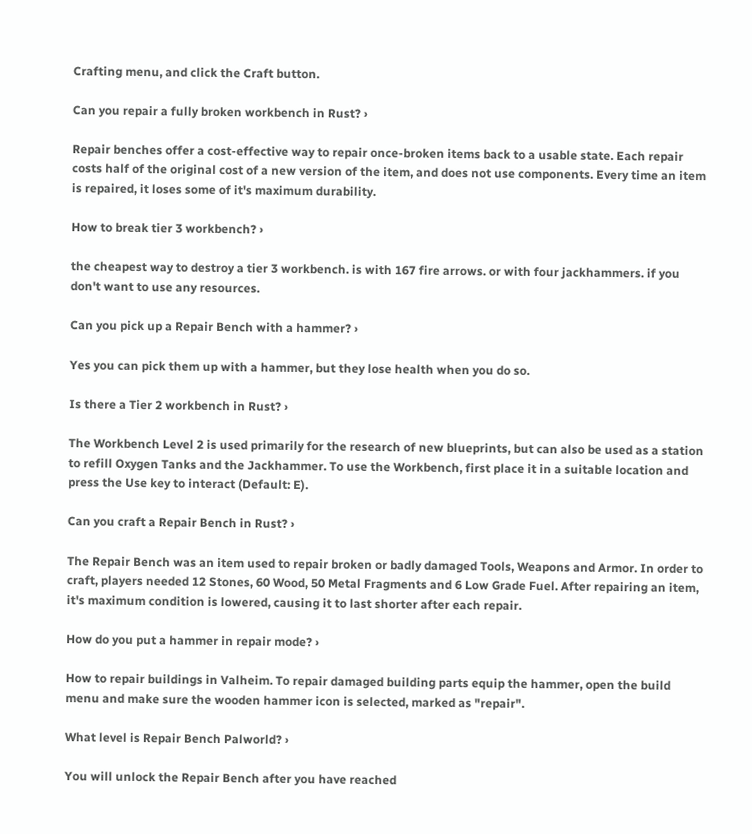Crafting menu, and click the Craft button.

Can you repair a fully broken workbench in Rust? ›

Repair benches offer a cost-effective way to repair once-broken items back to a usable state. Each repair costs half of the original cost of a new version of the item, and does not use components. Every time an item is repaired, it loses some of it's maximum durability.

How to break tier 3 workbench? ›

the cheapest way to destroy a tier 3 workbench. is with 167 fire arrows. or with four jackhammers. if you don't want to use any resources.

Can you pick up a Repair Bench with a hammer? ›

Yes you can pick them up with a hammer, but they lose health when you do so.

Is there a Tier 2 workbench in Rust? ›

The Workbench Level 2 is used primarily for the research of new blueprints, but can also be used as a station to refill Oxygen Tanks and the Jackhammer. To use the Workbench, first place it in a suitable location and press the Use key to interact (Default: E).

Can you craft a Repair Bench in Rust? ›

The Repair Bench was an item used to repair broken or badly damaged Tools, Weapons and Armor. In order to craft, players needed 12 Stones, 60 Wood, 50 Metal Fragments and 6 Low Grade Fuel. After repairing an item, it's maximum condition is lowered, causing it to last shorter after each repair.

How do you put a hammer in repair mode? ›

How to repair buildings in Valheim. To repair damaged building parts equip the hammer, open the build menu and make sure the wooden hammer icon is selected, marked as "repair".

What level is Repair Bench Palworld? ›

You will unlock the Repair Bench after you have reached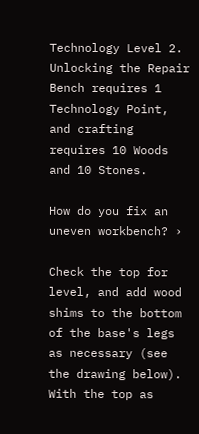Technology Level 2. Unlocking the Repair Bench requires 1 Technology Point, and crafting requires 10 Woods and 10 Stones.

How do you fix an uneven workbench? ›

Check the top for level, and add wood shims to the bottom of the base's legs as necessary (see the drawing below). With the top as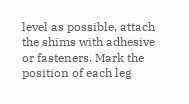level as possible, attach the shims with adhesive or fasteners. Mark the position of each leg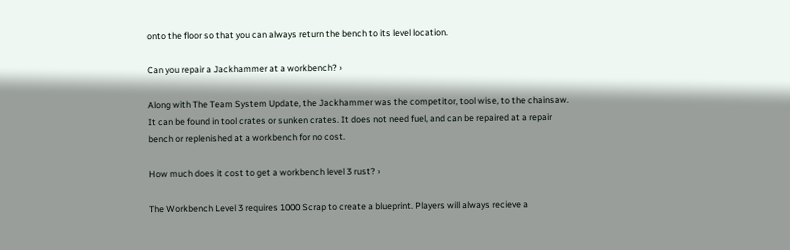onto the floor so that you can always return the bench to its level location.

Can you repair a Jackhammer at a workbench? ›

Along with The Team System Update, the Jackhammer was the competitor, tool wise, to the chainsaw. It can be found in tool crates or sunken crates. It does not need fuel, and can be repaired at a repair bench or replenished at a workbench for no cost.

How much does it cost to get a workbench level 3 rust? ›

The Workbench Level 3 requires 1000 Scrap to create a blueprint. Players will always recieve a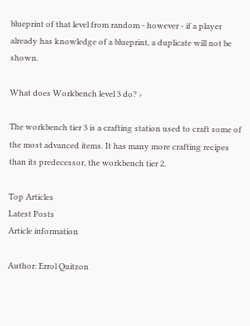blueprint of that level from random - however - if a player already has knowledge of a blueprint, a duplicate will not be shown.

What does Workbench level 3 do? ›

The workbench tier 3 is a crafting station used to craft some of the most advanced items. It has many more crafting recipes than its predecessor, the workbench tier 2.

Top Articles
Latest Posts
Article information

Author: Errol Quitzon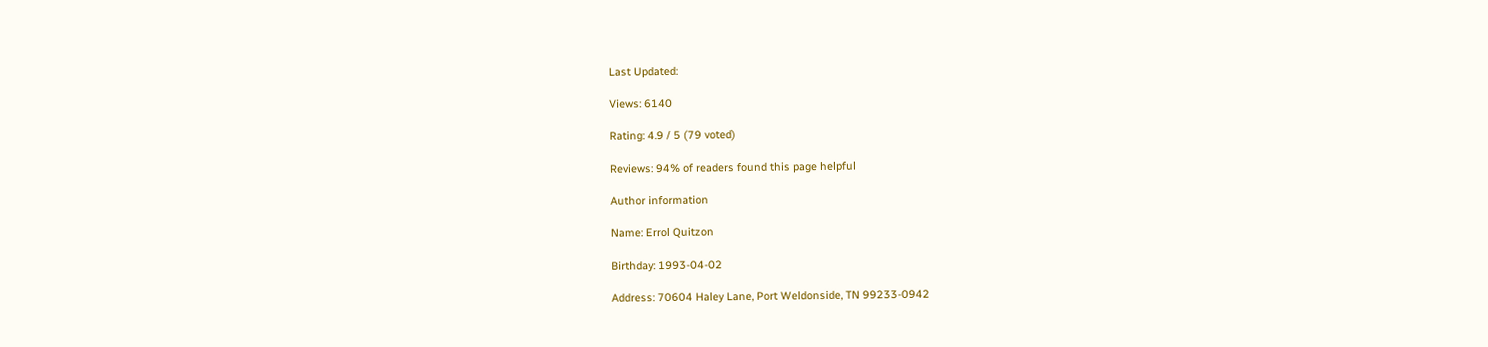Last Updated:

Views: 6140

Rating: 4.9 / 5 (79 voted)

Reviews: 94% of readers found this page helpful

Author information

Name: Errol Quitzon

Birthday: 1993-04-02

Address: 70604 Haley Lane, Port Weldonside, TN 99233-0942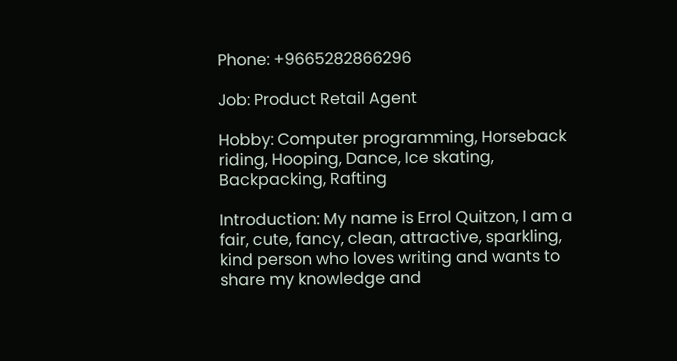Phone: +9665282866296

Job: Product Retail Agent

Hobby: Computer programming, Horseback riding, Hooping, Dance, Ice skating, Backpacking, Rafting

Introduction: My name is Errol Quitzon, I am a fair, cute, fancy, clean, attractive, sparkling, kind person who loves writing and wants to share my knowledge and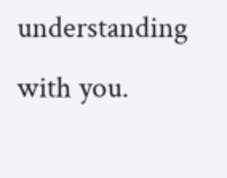understanding with you.